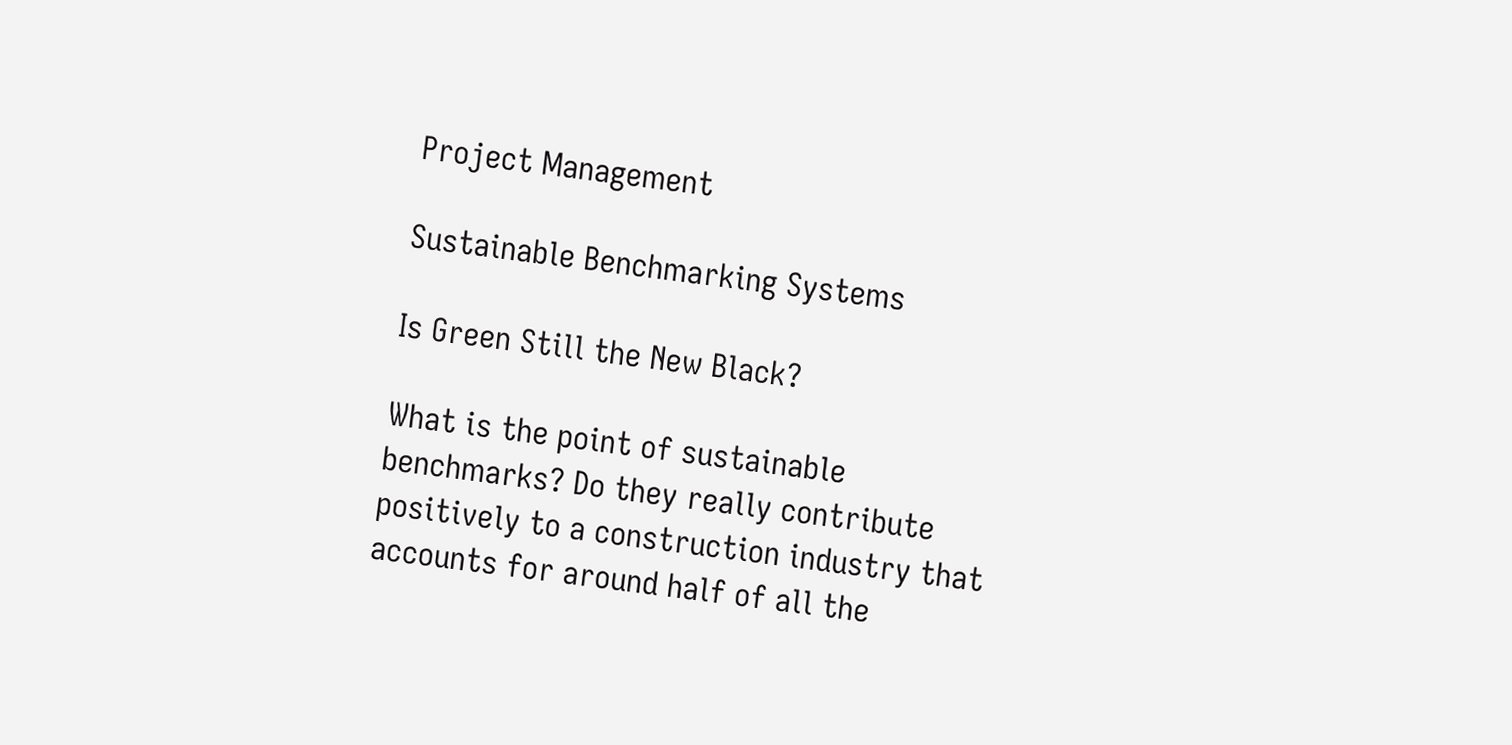Project Management

Sustainable Benchmarking Systems

Is Green Still the New Black?

What is the point of sustainable benchmarks? Do they really contribute positively to a construction industry that accounts for around half of all the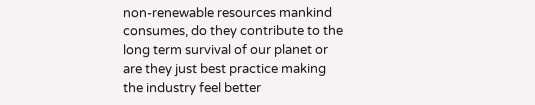non-renewable resources mankind consumes, do they contribute to the long term survival of our planet or are they just best practice making the industry feel better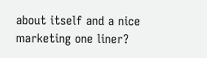about itself and a nice marketing one liner?